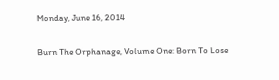Monday, June 16, 2014

Burn The Orphanage, Volume One: Born To Lose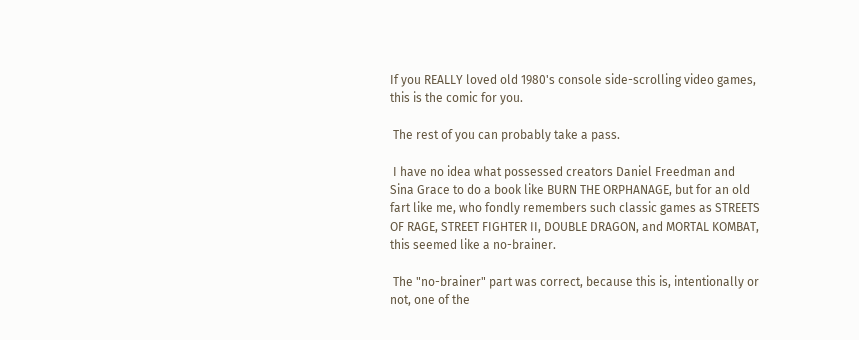If you REALLY loved old 1980's console side-scrolling video games, this is the comic for you.

 The rest of you can probably take a pass.

 I have no idea what possessed creators Daniel Freedman and Sina Grace to do a book like BURN THE ORPHANAGE, but for an old fart like me, who fondly remembers such classic games as STREETS OF RAGE, STREET FIGHTER II, DOUBLE DRAGON, and MORTAL KOMBAT, this seemed like a no-brainer.

 The "no-brainer" part was correct, because this is, intentionally or not, one of the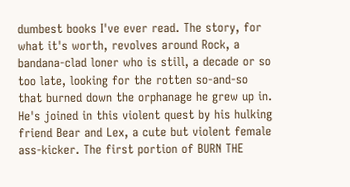dumbest books I've ever read. The story, for what it's worth, revolves around Rock, a bandana-clad loner who is still, a decade or so too late, looking for the rotten so-and-so that burned down the orphanage he grew up in. He's joined in this violent quest by his hulking friend Bear and Lex, a cute but violent female ass-kicker. The first portion of BURN THE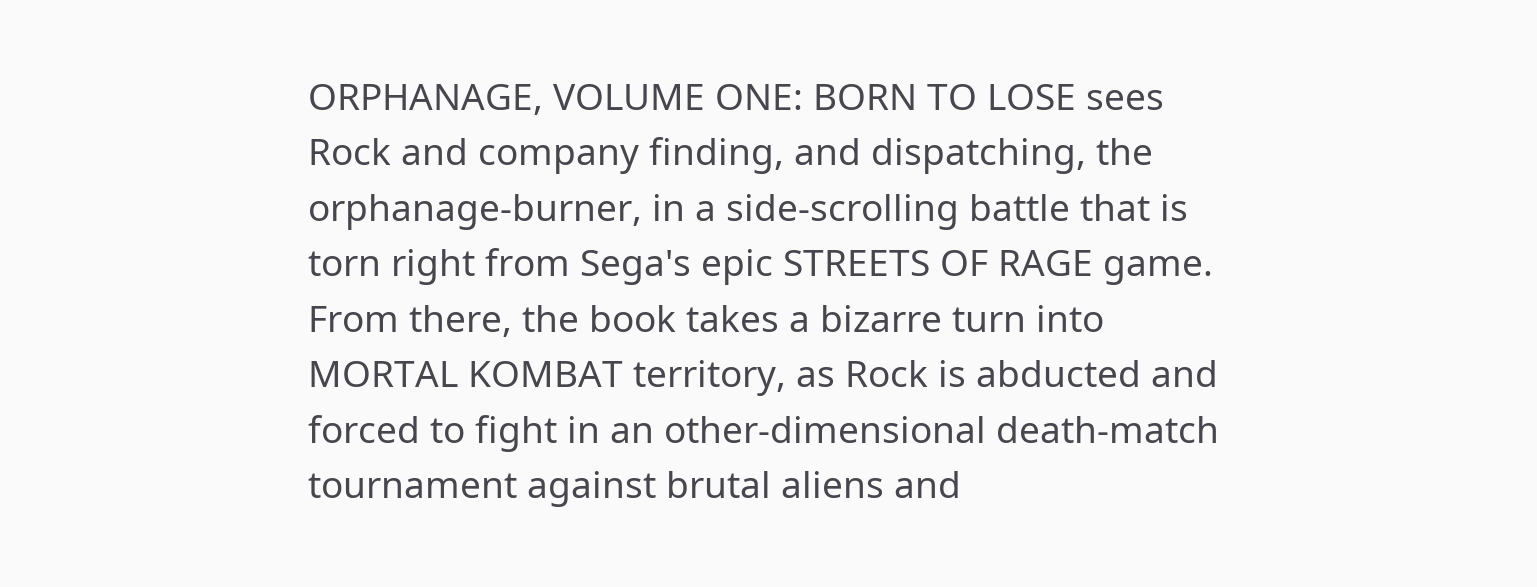ORPHANAGE, VOLUME ONE: BORN TO LOSE sees Rock and company finding, and dispatching, the orphanage-burner, in a side-scrolling battle that is torn right from Sega's epic STREETS OF RAGE game. From there, the book takes a bizarre turn into MORTAL KOMBAT territory, as Rock is abducted and forced to fight in an other-dimensional death-match tournament against brutal aliens and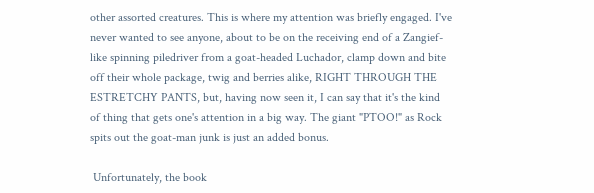other assorted creatures. This is where my attention was briefly engaged. I've never wanted to see anyone, about to be on the receiving end of a Zangief-like spinning piledriver from a goat-headed Luchador, clamp down and bite off their whole package, twig and berries alike, RIGHT THROUGH THE ESTRETCHY PANTS, but, having now seen it, I can say that it's the kind of thing that gets one's attention in a big way. The giant "PTOO!" as Rock spits out the goat-man junk is just an added bonus.

 Unfortunately, the book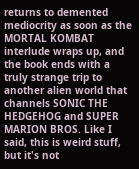returns to demented mediocrity as soon as the MORTAL KOMBAT interlude wraps up, and the book ends with a truly strange trip to another alien world that channels SONIC THE HEDGEHOG and SUPER MARION BROS. Like I said, this is weird stuff, but it's not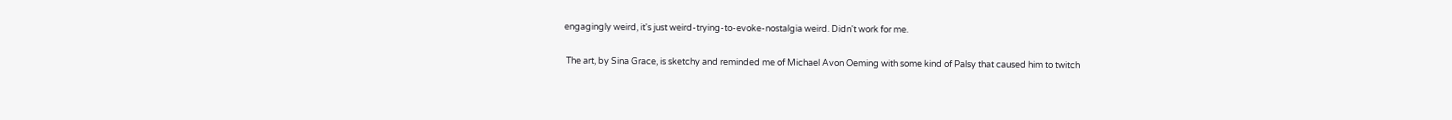engagingly weird, it's just weird-trying-to-evoke-nostalgia weird. Didn't work for me.

 The art, by Sina Grace, is sketchy and reminded me of Michael Avon Oeming with some kind of Palsy that caused him to twitch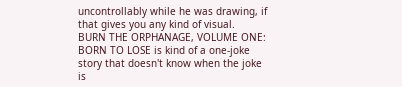uncontrollably while he was drawing, if that gives you any kind of visual.
BURN THE ORPHANAGE, VOLUME ONE: BORN TO LOSE is kind of a one-joke story that doesn't know when the joke is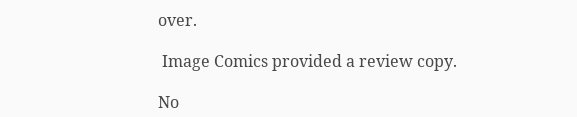over.

 Image Comics provided a review copy.

No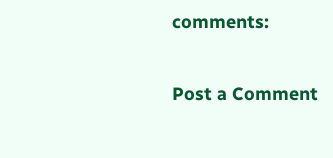comments:

Post a Comment